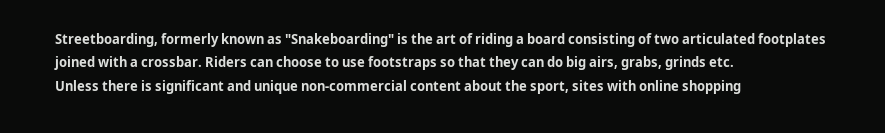Streetboarding, formerly known as "Snakeboarding" is the art of riding a board consisting of two articulated footplates joined with a crossbar. Riders can choose to use footstraps so that they can do big airs, grabs, grinds etc.
Unless there is significant and unique non-commercial content about the sport, sites with online shopping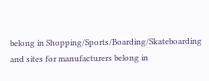belong in Shopping/Sports/Boarding/Skateboarding and sites for manufacturers belong in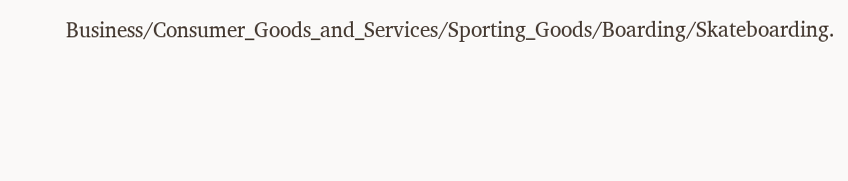Business/Consumer_Goods_and_Services/Sporting_Goods/Boarding/Skateboarding.